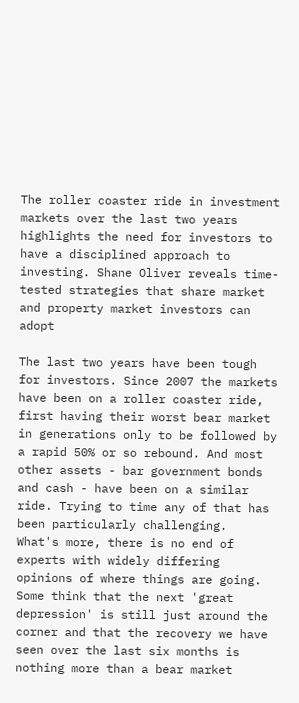The roller coaster ride in investment markets over the last two years highlights the need for investors to have a disciplined approach to investing. Shane Oliver reveals time-tested strategies that share market and property market investors can adopt

The last two years have been tough for investors. Since 2007 the markets have been on a roller coaster ride, first having their worst bear market in generations only to be followed by a rapid 50% or so rebound. And most other assets - bar government bonds and cash - have been on a similar ride. Trying to time any of that has been particularly challenging.
What's more, there is no end of experts with widely differing opinions of where things are going. Some think that the next 'great depression' is still just around the corner and that the recovery we have seen over the last six months is nothing more than a bear market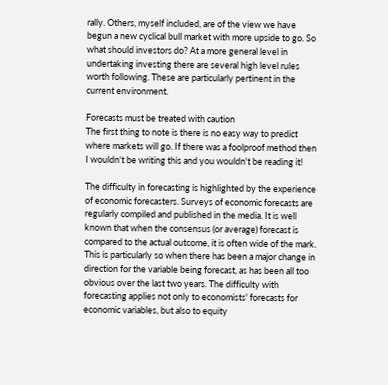rally. Others, myself included, are of the view we have begun a new cyclical bull market with more upside to go. So what should investors do? At a more general level in undertaking investing there are several high level rules worth following. These are particularly pertinent in the current environment.

Forecasts must be treated with caution
The first thing to note is there is no easy way to predict where markets will go. If there was a foolproof method then I wouldn't be writing this and you wouldn't be reading it!

The difficulty in forecasting is highlighted by the experience of economic forecasters. Surveys of economic forecasts are regularly compiled and published in the media. It is well known that when the consensus (or average) forecast is compared to the actual outcome, it is often wide of the mark. This is particularly so when there has been a major change in direction for the variable being forecast, as has been all too obvious over the last two years. The difficulty with forecasting applies not only to economists' forecasts for economic variables, but also to equity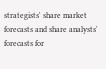strategists' share market forecasts and share analysts' forecasts for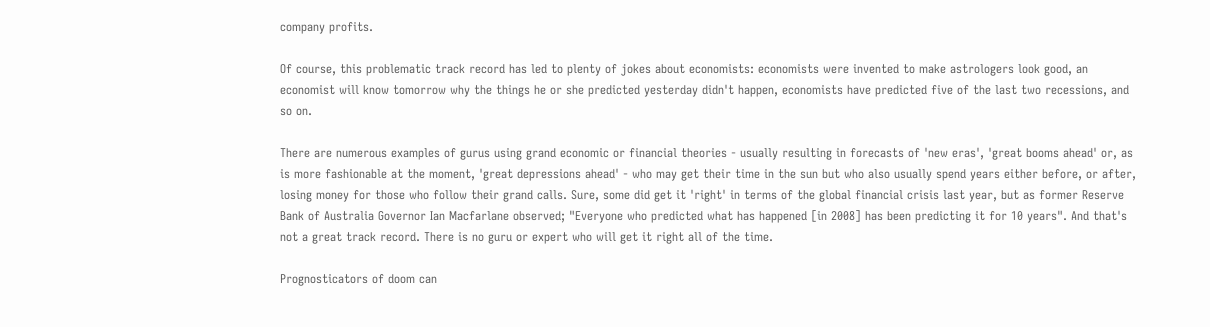company profits.

Of course, this problematic track record has led to plenty of jokes about economists: economists were invented to make astrologers look good, an economist will know tomorrow why the things he or she predicted yesterday didn't happen, economists have predicted five of the last two recessions, and so on.

There are numerous examples of gurus using grand economic or financial theories - usually resulting in forecasts of 'new eras', 'great booms ahead' or, as is more fashionable at the moment, 'great depressions ahead' - who may get their time in the sun but who also usually spend years either before, or after, losing money for those who follow their grand calls. Sure, some did get it 'right' in terms of the global financial crisis last year, but as former Reserve Bank of Australia Governor Ian Macfarlane observed; "Everyone who predicted what has happened [in 2008] has been predicting it for 10 years". And that's not a great track record. There is no guru or expert who will get it right all of the time.

Prognosticators of doom can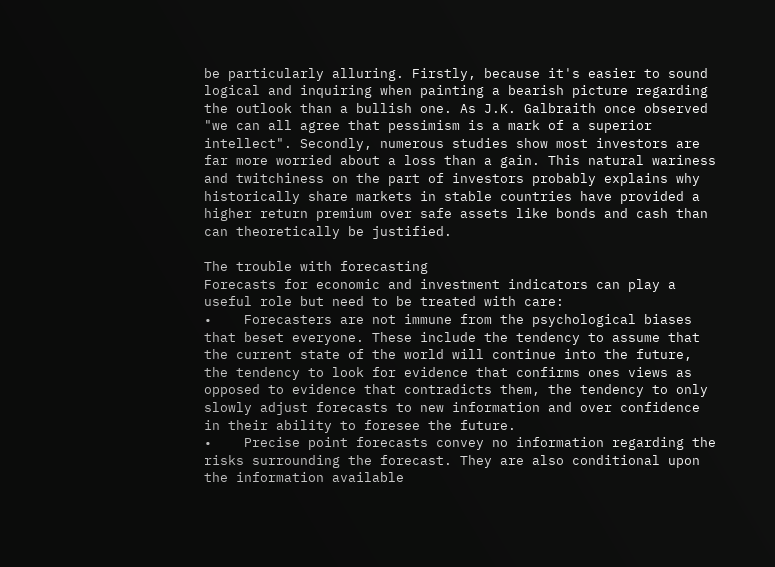be particularly alluring. Firstly, because it's easier to sound logical and inquiring when painting a bearish picture regarding the outlook than a bullish one. As J.K. Galbraith once observed "we can all agree that pessimism is a mark of a superior intellect". Secondly, numerous studies show most investors are far more worried about a loss than a gain. This natural wariness and twitchiness on the part of investors probably explains why historically share markets in stable countries have provided a higher return premium over safe assets like bonds and cash than can theoretically be justified.

The trouble with forecasting
Forecasts for economic and investment indicators can play a useful role but need to be treated with care:
•    Forecasters are not immune from the psychological biases that beset everyone. These include the tendency to assume that the current state of the world will continue into the future, the tendency to look for evidence that confirms ones views as opposed to evidence that contradicts them, the tendency to only slowly adjust forecasts to new information and over confidence in their ability to foresee the future.
•    Precise point forecasts convey no information regarding the risks surrounding the forecast. They are also conditional upon the information available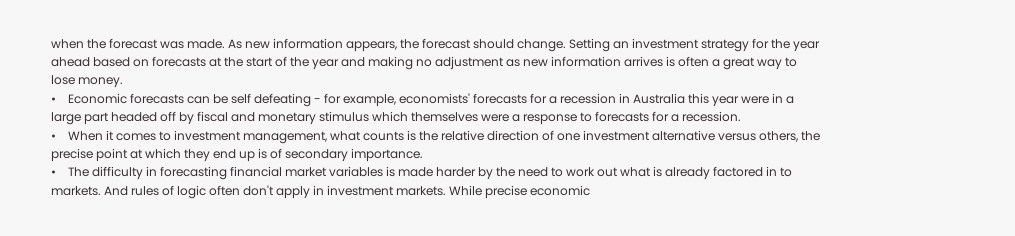when the forecast was made. As new information appears, the forecast should change. Setting an investment strategy for the year ahead based on forecasts at the start of the year and making no adjustment as new information arrives is often a great way to lose money.
•    Economic forecasts can be self defeating - for example, economists' forecasts for a recession in Australia this year were in a large part headed off by fiscal and monetary stimulus which themselves were a response to forecasts for a recession.
•    When it comes to investment management, what counts is the relative direction of one investment alternative versus others, the precise point at which they end up is of secondary importance.
•    The difficulty in forecasting financial market variables is made harder by the need to work out what is already factored in to markets. And rules of logic often don't apply in investment markets. While precise economic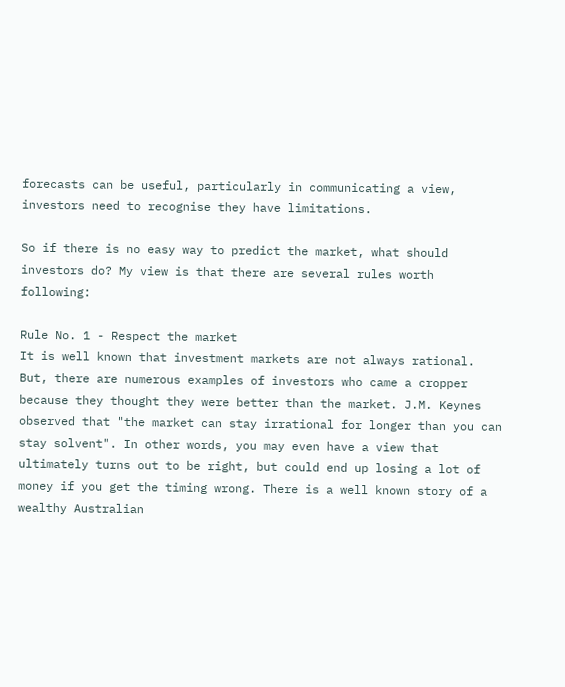forecasts can be useful, particularly in communicating a view, investors need to recognise they have limitations.

So if there is no easy way to predict the market, what should investors do? My view is that there are several rules worth following:

Rule No. 1 - Respect the market
It is well known that investment markets are not always rational. But, there are numerous examples of investors who came a cropper because they thought they were better than the market. J.M. Keynes observed that "the market can stay irrational for longer than you can stay solvent". In other words, you may even have a view that ultimately turns out to be right, but could end up losing a lot of money if you get the timing wrong. There is a well known story of a wealthy Australian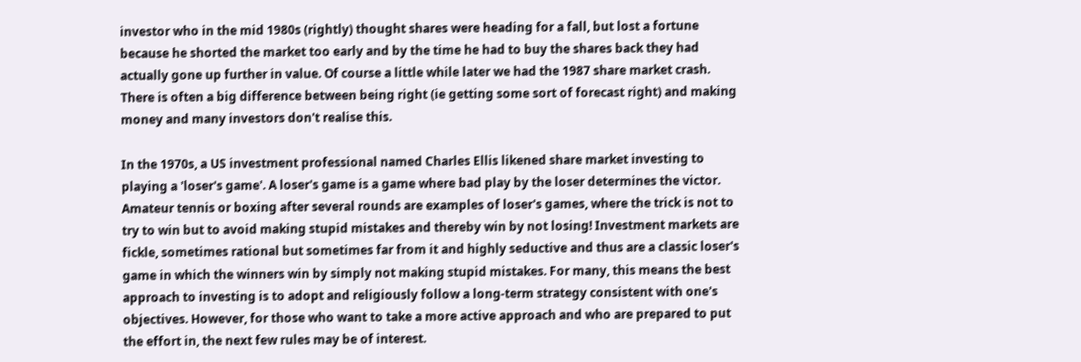investor who in the mid 1980s (rightly) thought shares were heading for a fall, but lost a fortune because he shorted the market too early and by the time he had to buy the shares back they had actually gone up further in value. Of course a little while later we had the 1987 share market crash. There is often a big difference between being right (ie getting some sort of forecast right) and making money and many investors don't realise this.

In the 1970s, a US investment professional named Charles Ellis likened share market investing to playing a 'loser's game'. A loser's game is a game where bad play by the loser determines the victor. Amateur tennis or boxing after several rounds are examples of loser's games, where the trick is not to try to win but to avoid making stupid mistakes and thereby win by not losing! Investment markets are fickle, sometimes rational but sometimes far from it and highly seductive and thus are a classic loser's game in which the winners win by simply not making stupid mistakes. For many, this means the best approach to investing is to adopt and religiously follow a long-term strategy consistent with one's objectives. However, for those who want to take a more active approach and who are prepared to put the effort in, the next few rules may be of interest.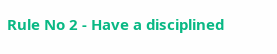Rule No 2 - Have a disciplined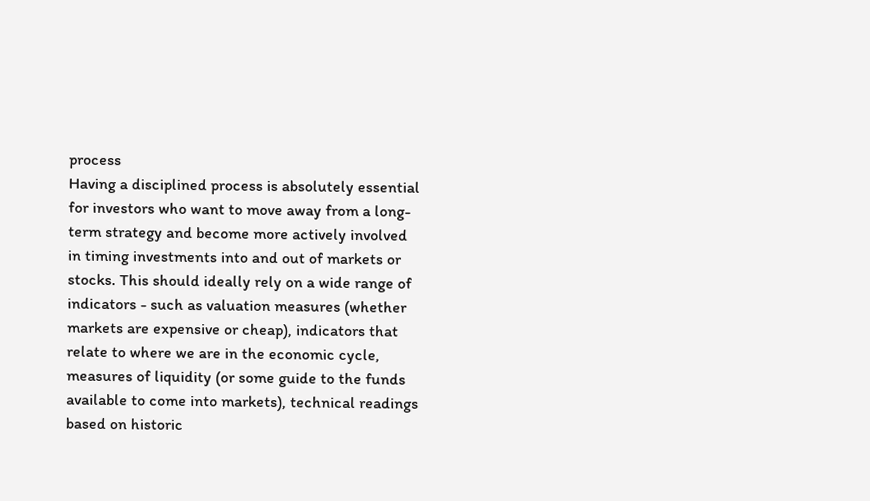process
Having a disciplined process is absolutely essential for investors who want to move away from a long-term strategy and become more actively involved in timing investments into and out of markets or stocks. This should ideally rely on a wide range of indicators - such as valuation measures (whether markets are expensive or cheap), indicators that relate to where we are in the economic cycle, measures of liquidity (or some guide to the funds available to come into markets), technical readings based on historic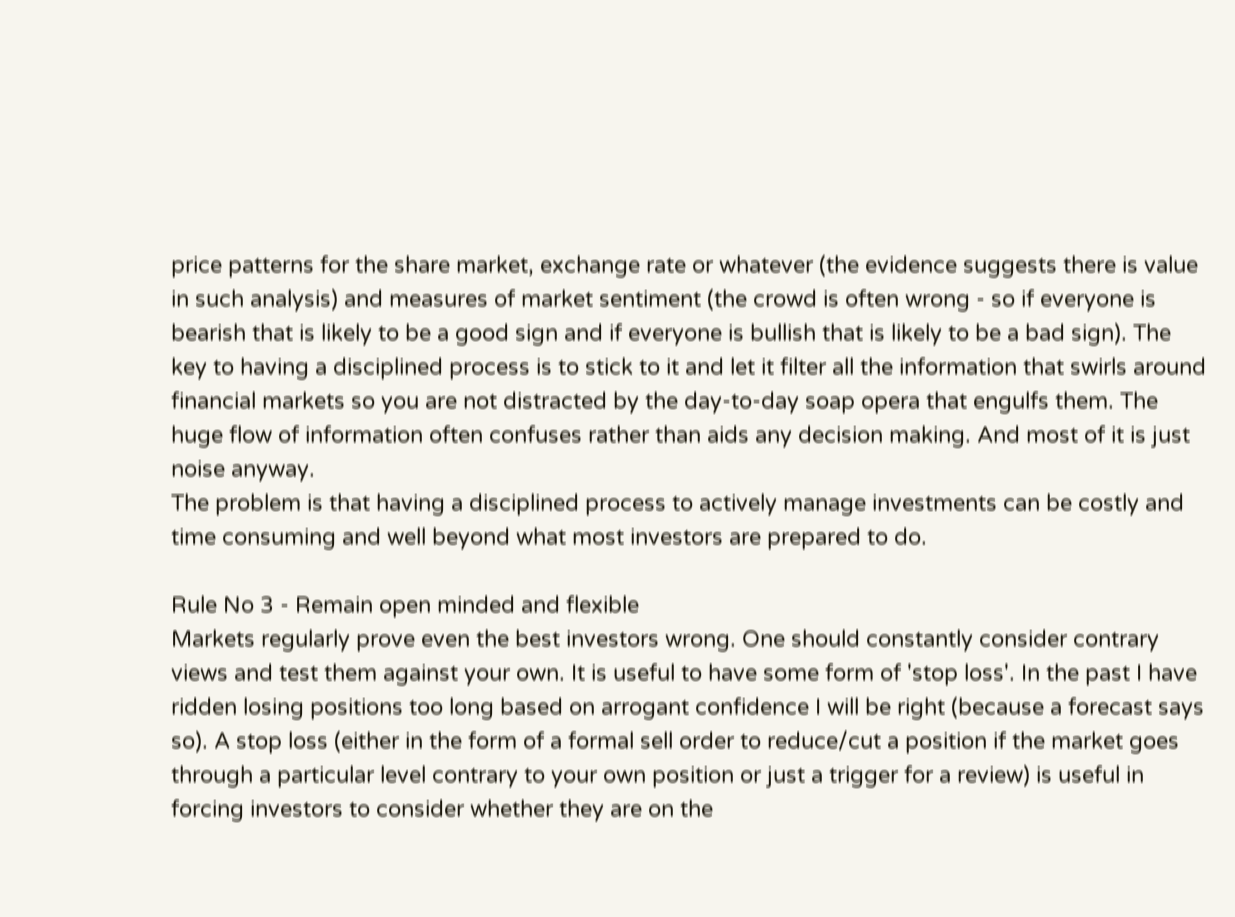price patterns for the share market, exchange rate or whatever (the evidence suggests there is value in such analysis) and measures of market sentiment (the crowd is often wrong - so if everyone is bearish that is likely to be a good sign and if everyone is bullish that is likely to be a bad sign). The key to having a disciplined process is to stick to it and let it filter all the information that swirls around financial markets so you are not distracted by the day-to-day soap opera that engulfs them. The huge flow of information often confuses rather than aids any decision making. And most of it is just noise anyway.
The problem is that having a disciplined process to actively manage investments can be costly and time consuming and well beyond what most investors are prepared to do.

Rule No 3 - Remain open minded and flexible
Markets regularly prove even the best investors wrong. One should constantly consider contrary views and test them against your own. It is useful to have some form of 'stop loss'. In the past I have ridden losing positions too long based on arrogant confidence I will be right (because a forecast says so). A stop loss (either in the form of a formal sell order to reduce/cut a position if the market goes through a particular level contrary to your own position or just a trigger for a review) is useful in forcing investors to consider whether they are on the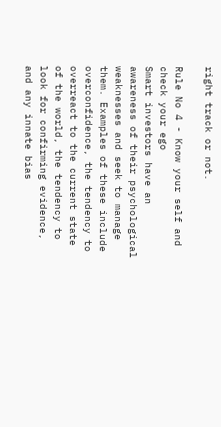right track or not.

Rule No 4 - Know your self and check your ego
Smart investors have an awareness of their psychological weaknesses and seek to manage them. Examples of these include overconfidence, the tendency to overreact to the current state of the world, the tendency to look for confirming evidence, and any innate bias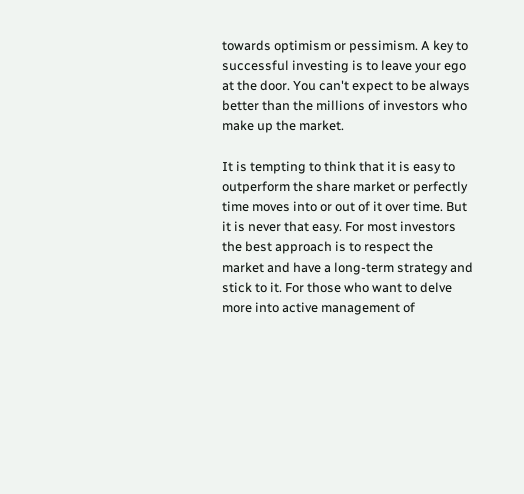towards optimism or pessimism. A key to successful investing is to leave your ego at the door. You can't expect to be always better than the millions of investors who make up the market.

It is tempting to think that it is easy to outperform the share market or perfectly time moves into or out of it over time. But it is never that easy. For most investors the best approach is to respect the market and have a long-term strategy and stick to it. For those who want to delve more into active management of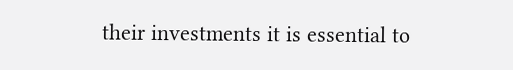their investments it is essential to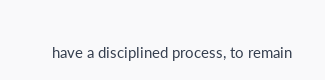have a disciplined process, to remain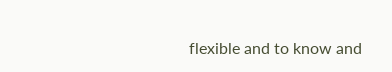flexible and to know and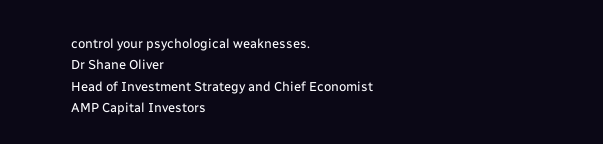control your psychological weaknesses.
Dr Shane Oliver
Head of Investment Strategy and Chief Economist
AMP Capital Investors